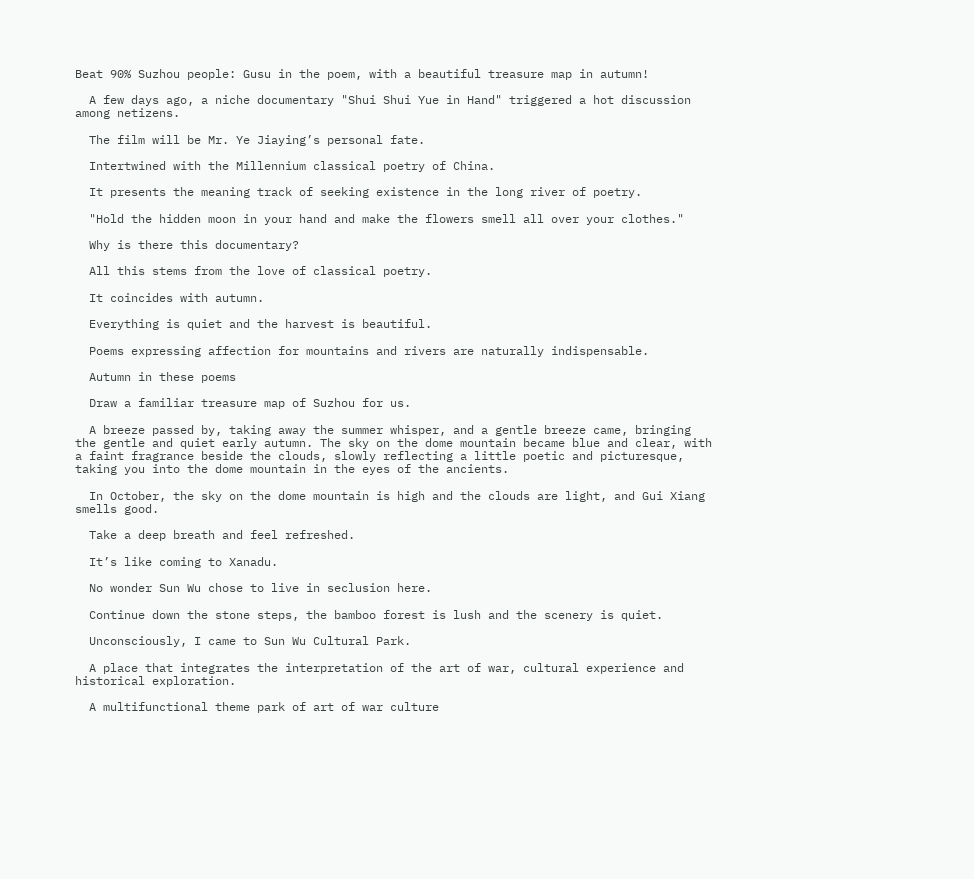Beat 90% Suzhou people: Gusu in the poem, with a beautiful treasure map in autumn!

  A few days ago, a niche documentary "Shui Shui Yue in Hand" triggered a hot discussion among netizens.

  The film will be Mr. Ye Jiaying’s personal fate.

  Intertwined with the Millennium classical poetry of China.

  It presents the meaning track of seeking existence in the long river of poetry.

  "Hold the hidden moon in your hand and make the flowers smell all over your clothes."

  Why is there this documentary?

  All this stems from the love of classical poetry.

  It coincides with autumn.

  Everything is quiet and the harvest is beautiful.

  Poems expressing affection for mountains and rivers are naturally indispensable.

  Autumn in these poems

  Draw a familiar treasure map of Suzhou for us.

  A breeze passed by, taking away the summer whisper, and a gentle breeze came, bringing the gentle and quiet early autumn. The sky on the dome mountain became blue and clear, with a faint fragrance beside the clouds, slowly reflecting a little poetic and picturesque, taking you into the dome mountain in the eyes of the ancients.

  In October, the sky on the dome mountain is high and the clouds are light, and Gui Xiang smells good.

  Take a deep breath and feel refreshed.

  It’s like coming to Xanadu.

  No wonder Sun Wu chose to live in seclusion here.

  Continue down the stone steps, the bamboo forest is lush and the scenery is quiet.

  Unconsciously, I came to Sun Wu Cultural Park.

  A place that integrates the interpretation of the art of war, cultural experience and historical exploration.

  A multifunctional theme park of art of war culture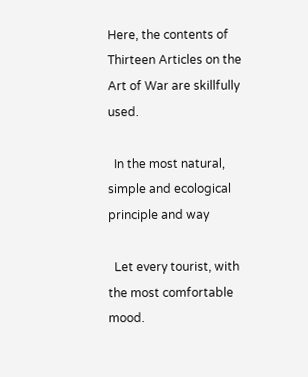Here, the contents of Thirteen Articles on the Art of War are skillfully used.

  In the most natural, simple and ecological principle and way

  Let every tourist, with the most comfortable mood.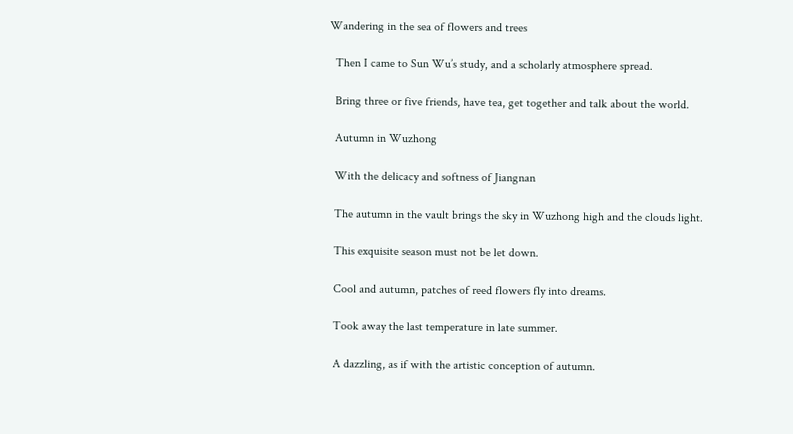Wandering in the sea of flowers and trees

  Then I came to Sun Wu’s study, and a scholarly atmosphere spread.

  Bring three or five friends, have tea, get together and talk about the world.

  Autumn in Wuzhong

  With the delicacy and softness of Jiangnan

  The autumn in the vault brings the sky in Wuzhong high and the clouds light.

  This exquisite season must not be let down.

  Cool and autumn, patches of reed flowers fly into dreams.

  Took away the last temperature in late summer.

  A dazzling, as if with the artistic conception of autumn.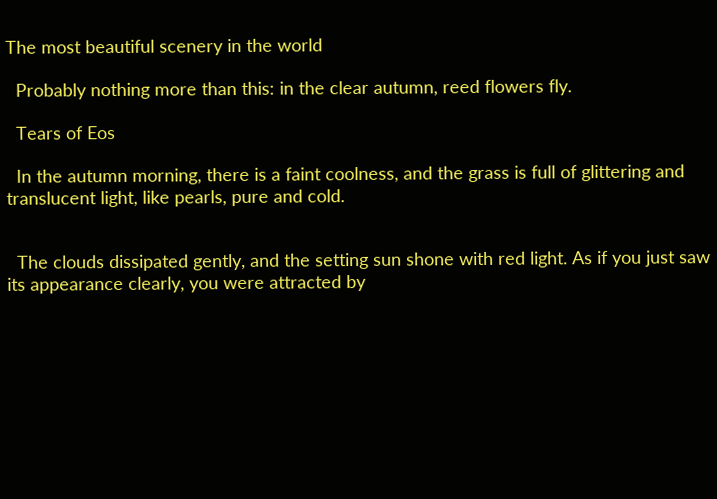The most beautiful scenery in the world

  Probably nothing more than this: in the clear autumn, reed flowers fly.

  Tears of Eos

  In the autumn morning, there is a faint coolness, and the grass is full of glittering and translucent light, like pearls, pure and cold.


  The clouds dissipated gently, and the setting sun shone with red light. As if you just saw its appearance clearly, you were attracted by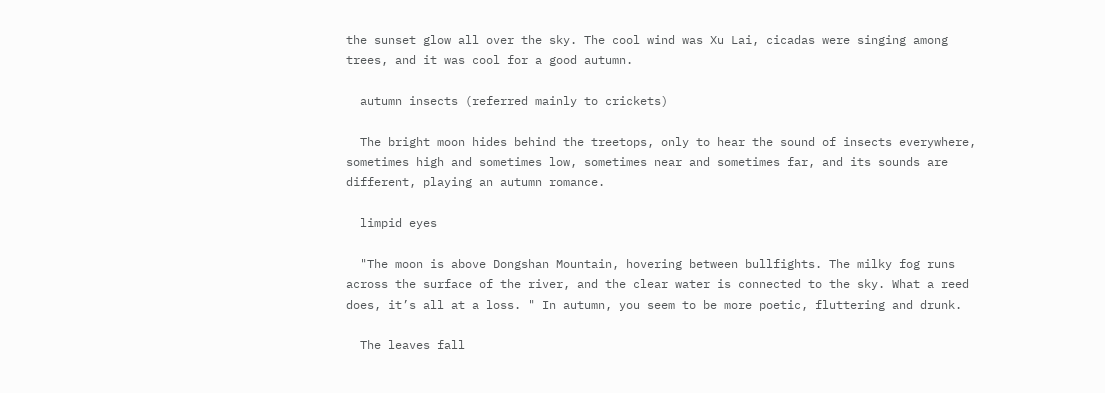the sunset glow all over the sky. The cool wind was Xu Lai, cicadas were singing among trees, and it was cool for a good autumn.

  autumn insects (referred mainly to crickets)

  The bright moon hides behind the treetops, only to hear the sound of insects everywhere, sometimes high and sometimes low, sometimes near and sometimes far, and its sounds are different, playing an autumn romance.

  limpid eyes

  "The moon is above Dongshan Mountain, hovering between bullfights. The milky fog runs across the surface of the river, and the clear water is connected to the sky. What a reed does, it’s all at a loss. " In autumn, you seem to be more poetic, fluttering and drunk.

  The leaves fall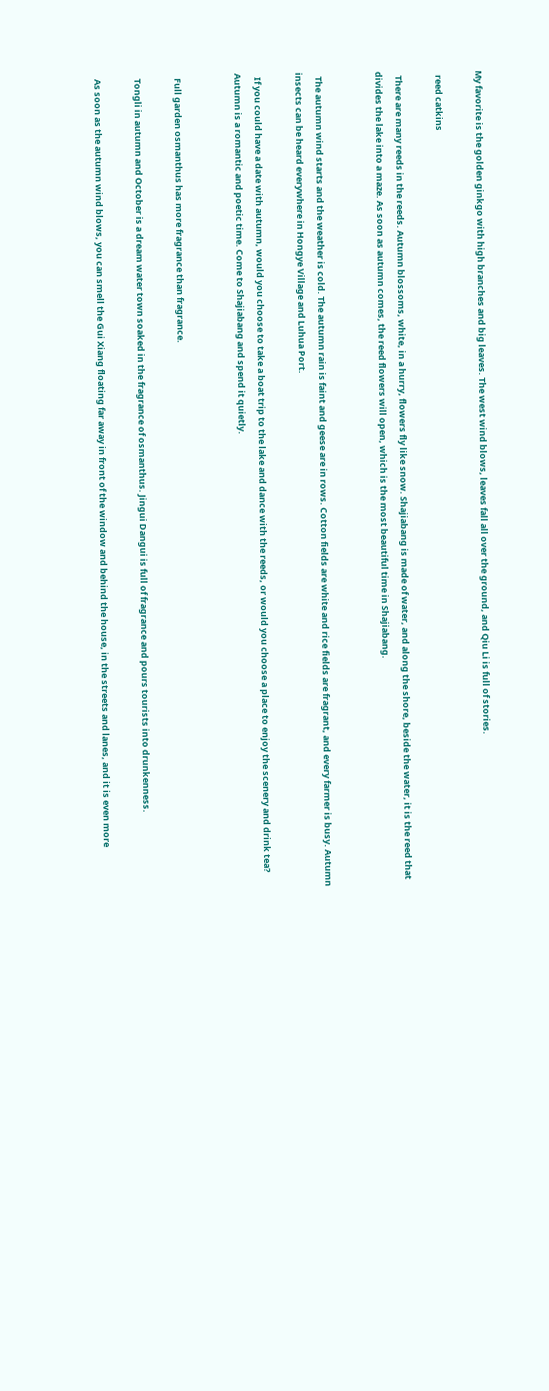My favorite is the golden ginkgo with high branches and big leaves. The west wind blows, leaves fall all over the ground, and Qiu Li is full of stories.

  reed catkins

  There are many reeds in the reeds. Autumn blossoms, white, in a hurry, flowers fly like snow. Shajiabang is made of water, and along the shore, beside the water, it is the reed that divides the lake into a maze. As soon as autumn comes, the reed flowers will open, which is the most beautiful time in Shajiabang.


  The autumn wind starts and the weather is cold. The autumn rain is faint and geese are in rows. Cotton fields are white and rice fields are fragrant, and every farmer is busy. Autumn insects can be heard everywhere in Hongye Village and Luhua Port.

  If you could have a date with autumn, would you choose to take a boat trip to the lake and dance with the reeds, or would you choose a place to enjoy the scenery and drink tea? Autumn is a romantic and poetic time. Come to Shajiabang and spend it quietly.


  Full garden osmanthus has more fragrance than fragrance.

  Tongli in autumn and October is a dream water town soaked in the fragrance of osmanthus. Jingui Dangui is full of fragrance and pours tourists into drunkenness.

  As soon as the autumn wind blows, you can smell the Gui Xiang floating far away in front of the window and behind the house, in the streets and lanes, and it is even more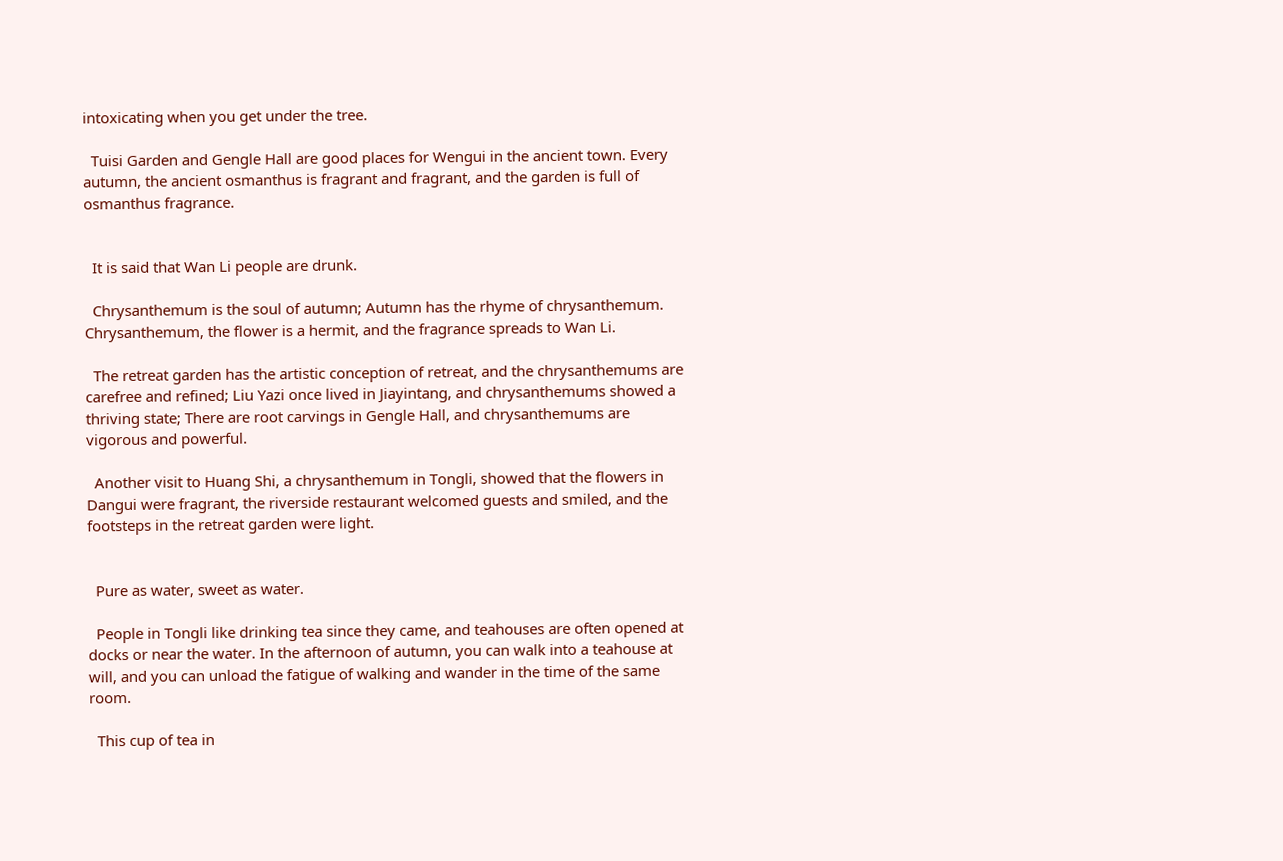intoxicating when you get under the tree.

  Tuisi Garden and Gengle Hall are good places for Wengui in the ancient town. Every autumn, the ancient osmanthus is fragrant and fragrant, and the garden is full of osmanthus fragrance.


  It is said that Wan Li people are drunk.

  Chrysanthemum is the soul of autumn; Autumn has the rhyme of chrysanthemum. Chrysanthemum, the flower is a hermit, and the fragrance spreads to Wan Li.

  The retreat garden has the artistic conception of retreat, and the chrysanthemums are carefree and refined; Liu Yazi once lived in Jiayintang, and chrysanthemums showed a thriving state; There are root carvings in Gengle Hall, and chrysanthemums are vigorous and powerful.

  Another visit to Huang Shi, a chrysanthemum in Tongli, showed that the flowers in Dangui were fragrant, the riverside restaurant welcomed guests and smiled, and the footsteps in the retreat garden were light.


  Pure as water, sweet as water.

  People in Tongli like drinking tea since they came, and teahouses are often opened at docks or near the water. In the afternoon of autumn, you can walk into a teahouse at will, and you can unload the fatigue of walking and wander in the time of the same room.

  This cup of tea in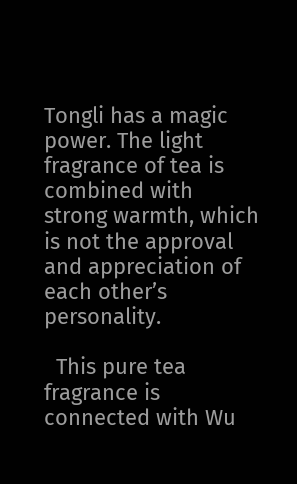Tongli has a magic power. The light fragrance of tea is combined with strong warmth, which is not the approval and appreciation of each other’s personality.

  This pure tea fragrance is connected with Wu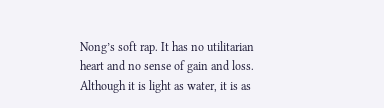Nong’s soft rap. It has no utilitarian heart and no sense of gain and loss. Although it is light as water, it is as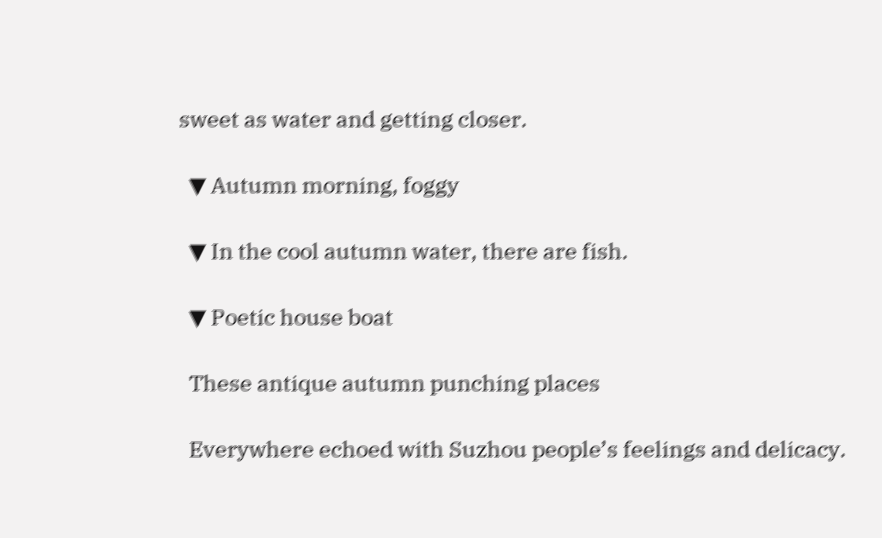sweet as water and getting closer.

  ▼ Autumn morning, foggy

  ▼ In the cool autumn water, there are fish.

  ▼ Poetic house boat

  These antique autumn punching places

  Everywhere echoed with Suzhou people’s feelings and delicacy.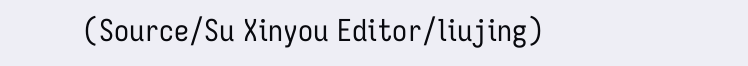(Source/Su Xinyou Editor/liujing)